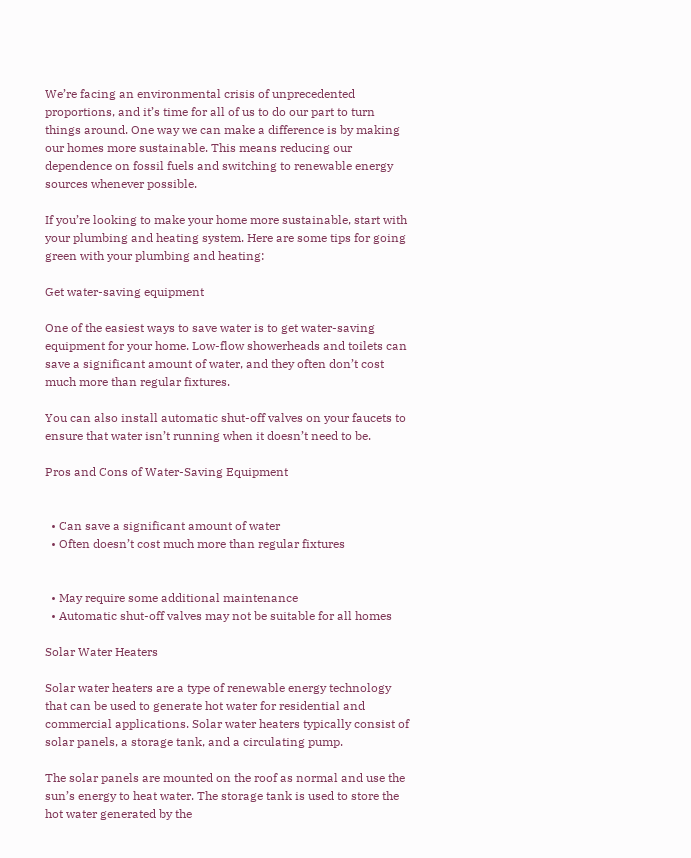We’re facing an environmental crisis of unprecedented proportions, and it’s time for all of us to do our part to turn things around. One way we can make a difference is by making our homes more sustainable. This means reducing our dependence on fossil fuels and switching to renewable energy sources whenever possible.

If you’re looking to make your home more sustainable, start with your plumbing and heating system. Here are some tips for going green with your plumbing and heating:

Get water-saving equipment

One of the easiest ways to save water is to get water-saving equipment for your home. Low-flow showerheads and toilets can save a significant amount of water, and they often don’t cost much more than regular fixtures.

You can also install automatic shut-off valves on your faucets to ensure that water isn’t running when it doesn’t need to be.

Pros and Cons of Water-Saving Equipment


  • Can save a significant amount of water
  • Often doesn’t cost much more than regular fixtures


  • May require some additional maintenance
  • Automatic shut-off valves may not be suitable for all homes

Solar Water Heaters

Solar water heaters are a type of renewable energy technology that can be used to generate hot water for residential and commercial applications. Solar water heaters typically consist of solar panels, a storage tank, and a circulating pump.

The solar panels are mounted on the roof as normal and use the sun’s energy to heat water. The storage tank is used to store the hot water generated by the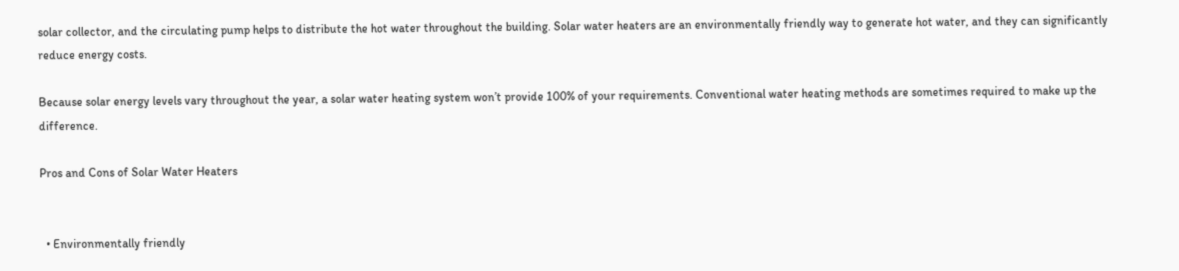solar collector, and the circulating pump helps to distribute the hot water throughout the building. Solar water heaters are an environmentally friendly way to generate hot water, and they can significantly reduce energy costs.

Because solar energy levels vary throughout the year, a solar water heating system won’t provide 100% of your requirements. Conventional water heating methods are sometimes required to make up the difference.

Pros and Cons of Solar Water Heaters


  • Environmentally friendly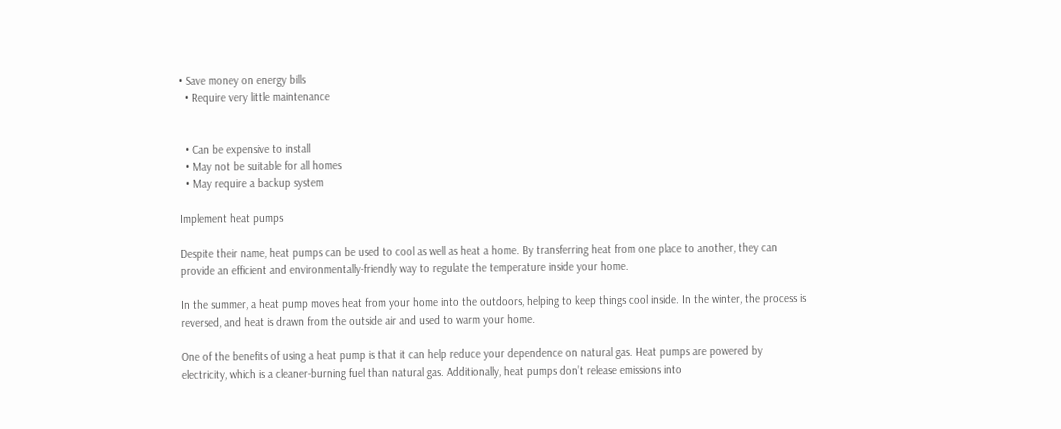• Save money on energy bills
  • Require very little maintenance


  • Can be expensive to install
  • May not be suitable for all homes
  • May require a backup system

Implement heat pumps

Despite their name, heat pumps can be used to cool as well as heat a home. By transferring heat from one place to another, they can provide an efficient and environmentally-friendly way to regulate the temperature inside your home.

In the summer, a heat pump moves heat from your home into the outdoors, helping to keep things cool inside. In the winter, the process is reversed, and heat is drawn from the outside air and used to warm your home.

One of the benefits of using a heat pump is that it can help reduce your dependence on natural gas. Heat pumps are powered by electricity, which is a cleaner-burning fuel than natural gas. Additionally, heat pumps don’t release emissions into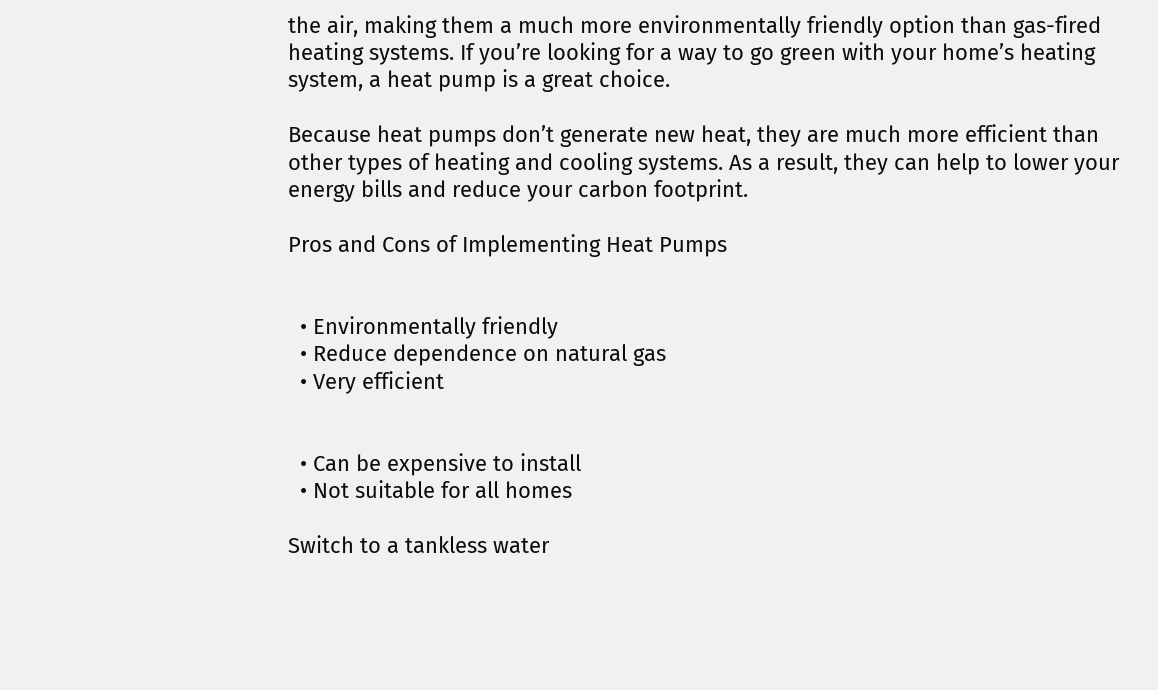the air, making them a much more environmentally friendly option than gas-fired heating systems. If you’re looking for a way to go green with your home’s heating system, a heat pump is a great choice.

Because heat pumps don’t generate new heat, they are much more efficient than other types of heating and cooling systems. As a result, they can help to lower your energy bills and reduce your carbon footprint.

Pros and Cons of Implementing Heat Pumps


  • Environmentally friendly
  • Reduce dependence on natural gas
  • Very efficient


  • Can be expensive to install
  • Not suitable for all homes

Switch to a tankless water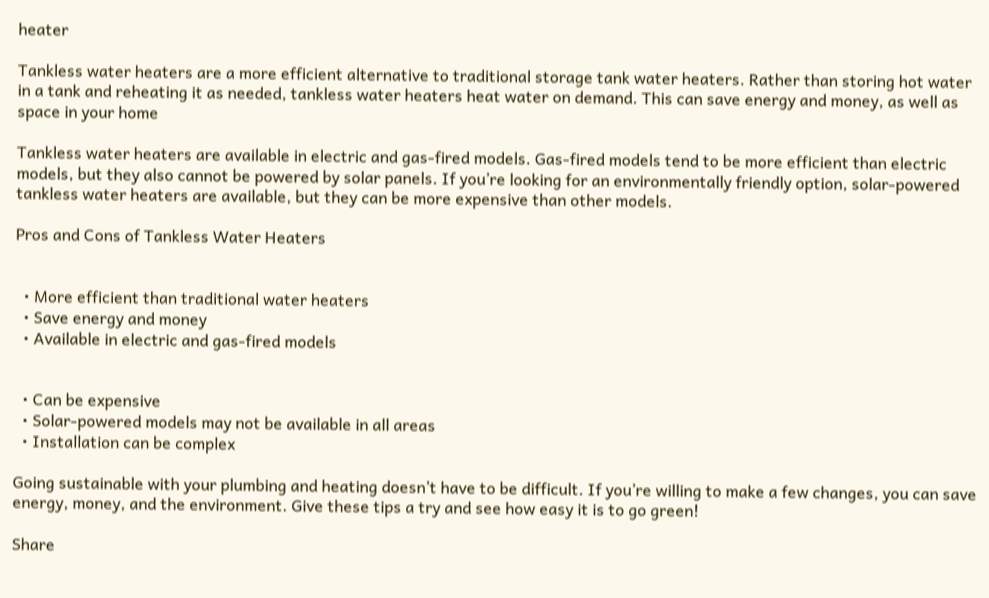heater

Tankless water heaters are a more efficient alternative to traditional storage tank water heaters. Rather than storing hot water in a tank and reheating it as needed, tankless water heaters heat water on demand. This can save energy and money, as well as space in your home

Tankless water heaters are available in electric and gas-fired models. Gas-fired models tend to be more efficient than electric models, but they also cannot be powered by solar panels. If you’re looking for an environmentally friendly option, solar-powered tankless water heaters are available, but they can be more expensive than other models.

Pros and Cons of Tankless Water Heaters


  • More efficient than traditional water heaters
  • Save energy and money
  • Available in electric and gas-fired models


  • Can be expensive
  • Solar-powered models may not be available in all areas
  • Installation can be complex

Going sustainable with your plumbing and heating doesn’t have to be difficult. If you’re willing to make a few changes, you can save energy, money, and the environment. Give these tips a try and see how easy it is to go green!

Share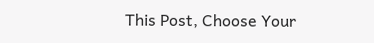This Post, Choose Your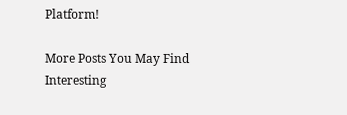Platform!

More Posts You May Find Interesting